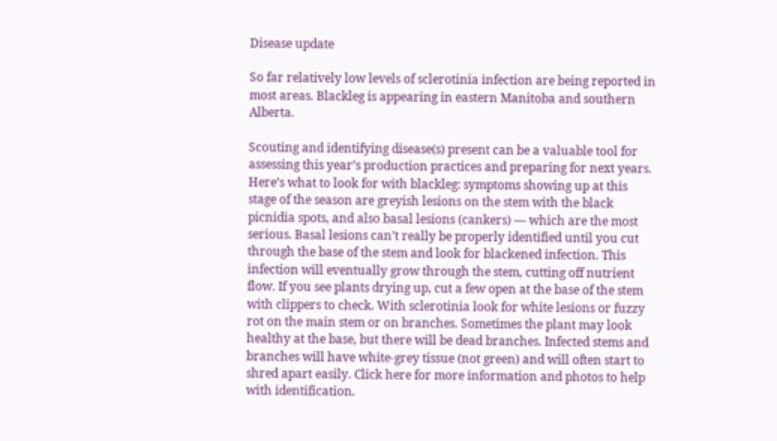Disease update

So far relatively low levels of sclerotinia infection are being reported in most areas. Blackleg is appearing in eastern Manitoba and southern Alberta.

Scouting and identifying disease(s) present can be a valuable tool for assessing this year’s production practices and preparing for next years. Here’s what to look for with blackleg: symptoms showing up at this stage of the season are greyish lesions on the stem with the black picnidia spots, and also basal lesions (cankers) — which are the most serious. Basal lesions can’t really be properly identified until you cut through the base of the stem and look for blackened infection. This infection will eventually grow through the stem, cutting off nutrient flow. If you see plants drying up, cut a few open at the base of the stem with clippers to check. With sclerotinia look for white lesions or fuzzy rot on the main stem or on branches. Sometimes the plant may look healthy at the base, but there will be dead branches. Infected stems and branches will have white-grey tissue (not green) and will often start to shred apart easily. Click here for more information and photos to help with identification.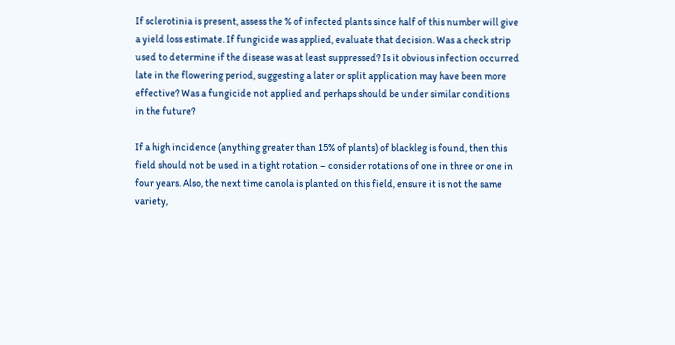If sclerotinia is present, assess the % of infected plants since half of this number will give a yield loss estimate. If fungicide was applied, evaluate that decision. Was a check strip used to determine if the disease was at least suppressed? Is it obvious infection occurred late in the flowering period, suggesting a later or split application may have been more effective? Was a fungicide not applied and perhaps should be under similar conditions in the future?

If a high incidence (anything greater than 15% of plants) of blackleg is found, then this field should not be used in a tight rotation – consider rotations of one in three or one in four years. Also, the next time canola is planted on this field, ensure it is not the same variety,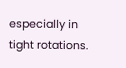especially in tight rotations.